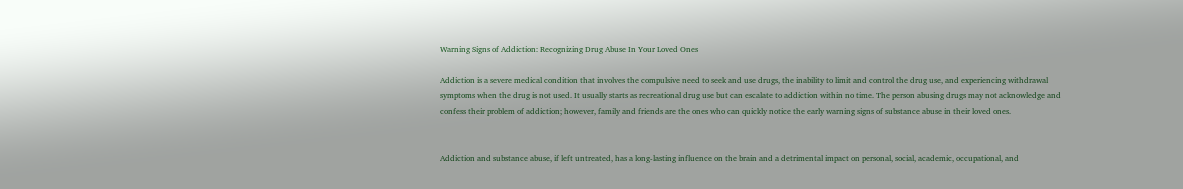Warning Signs of Addiction: Recognizing Drug Abuse In Your Loved Ones

Addiction is a severe medical condition that involves the compulsive need to seek and use drugs, the inability to limit and control the drug use, and experiencing withdrawal symptoms when the drug is not used. It usually starts as recreational drug use but can escalate to addiction within no time. The person abusing drugs may not acknowledge and confess their problem of addiction; however, family and friends are the ones who can quickly notice the early warning signs of substance abuse in their loved ones.


Addiction and substance abuse, if left untreated, has a long-lasting influence on the brain and a detrimental impact on personal, social, academic, occupational, and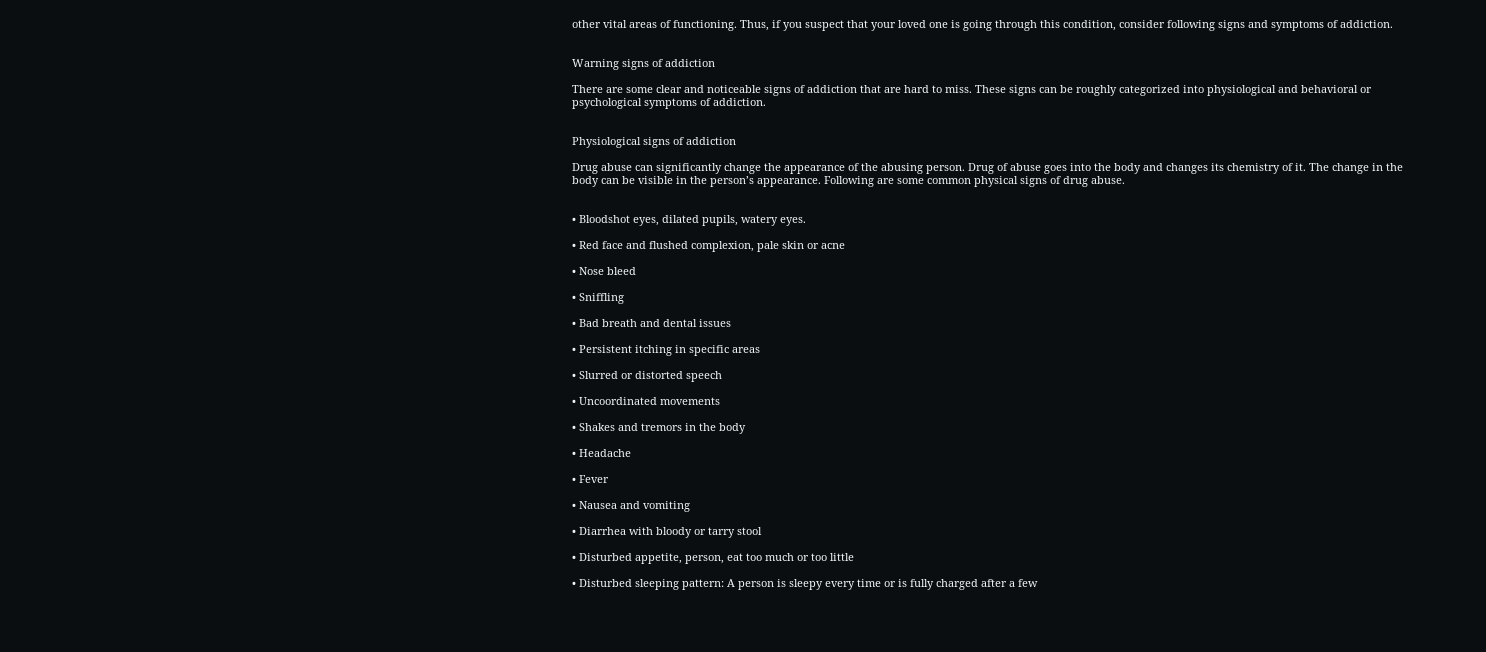other vital areas of functioning. Thus, if you suspect that your loved one is going through this condition, consider following signs and symptoms of addiction.


Warning signs of addiction

There are some clear and noticeable signs of addiction that are hard to miss. These signs can be roughly categorized into physiological and behavioral or psychological symptoms of addiction.


Physiological signs of addiction

Drug abuse can significantly change the appearance of the abusing person. Drug of abuse goes into the body and changes its chemistry of it. The change in the body can be visible in the person’s appearance. Following are some common physical signs of drug abuse.


• Bloodshot eyes, dilated pupils, watery eyes.

• Red face and flushed complexion, pale skin or acne

• Nose bleed

• Sniffling

• Bad breath and dental issues

• Persistent itching in specific areas

• Slurred or distorted speech

• Uncoordinated movements

• Shakes and tremors in the body

• Headache

• Fever

• Nausea and vomiting

• Diarrhea with bloody or tarry stool

• Disturbed appetite, person, eat too much or too little

• Disturbed sleeping pattern: A person is sleepy every time or is fully charged after a few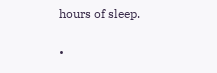hours of sleep.

•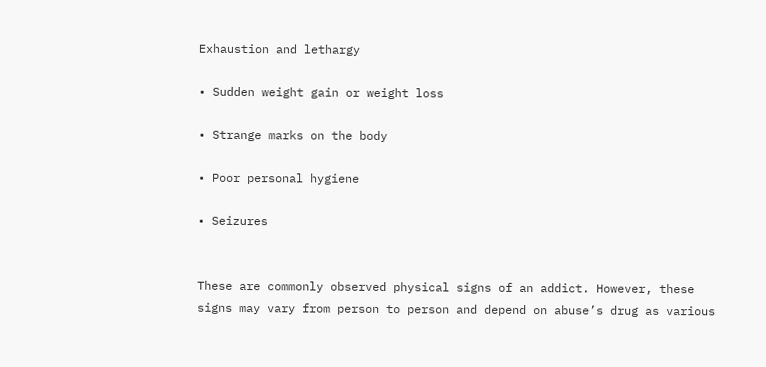Exhaustion and lethargy

• Sudden weight gain or weight loss

• Strange marks on the body

• Poor personal hygiene

• Seizures


These are commonly observed physical signs of an addict. However, these signs may vary from person to person and depend on abuse’s drug as various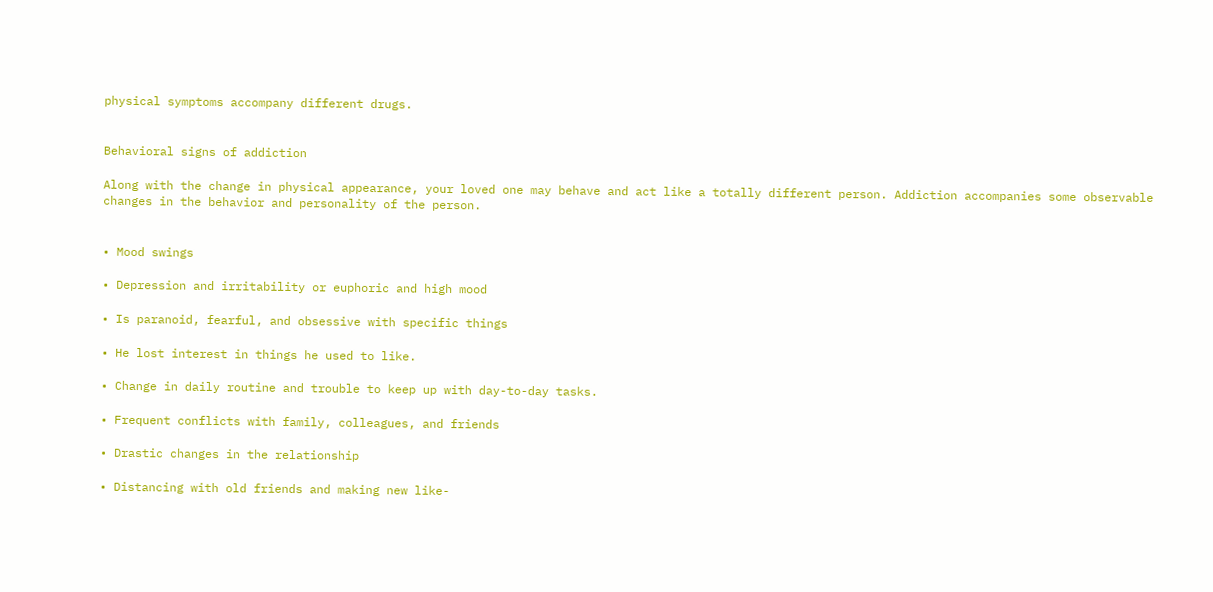physical symptoms accompany different drugs.


Behavioral signs of addiction

Along with the change in physical appearance, your loved one may behave and act like a totally different person. Addiction accompanies some observable changes in the behavior and personality of the person.


• Mood swings

• Depression and irritability or euphoric and high mood

• Is paranoid, fearful, and obsessive with specific things

• He lost interest in things he used to like.

• Change in daily routine and trouble to keep up with day-to-day tasks.

• Frequent conflicts with family, colleagues, and friends

• Drastic changes in the relationship

• Distancing with old friends and making new like-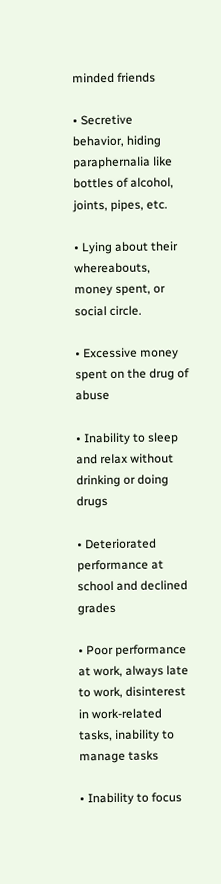minded friends

• Secretive behavior, hiding paraphernalia like bottles of alcohol, joints, pipes, etc.

• Lying about their whereabouts, money spent, or social circle.

• Excessive money spent on the drug of abuse

• Inability to sleep and relax without drinking or doing drugs

• Deteriorated performance at school and declined grades

• Poor performance at work, always late to work, disinterest in work-related tasks, inability to manage tasks

• Inability to focus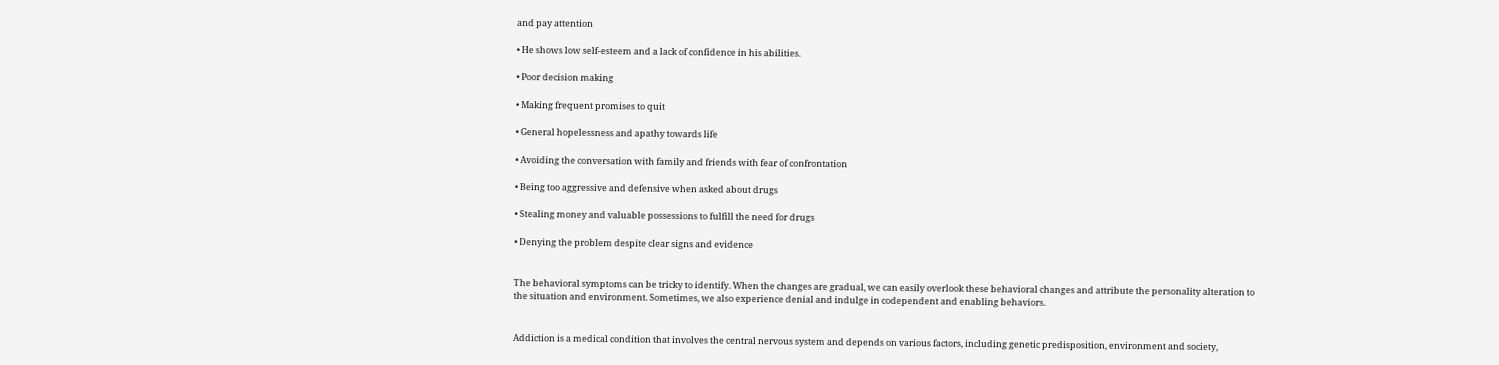and pay attention

• He shows low self-esteem and a lack of confidence in his abilities.

• Poor decision making

• Making frequent promises to quit

• General hopelessness and apathy towards life

• Avoiding the conversation with family and friends with fear of confrontation

• Being too aggressive and defensive when asked about drugs

• Stealing money and valuable possessions to fulfill the need for drugs

• Denying the problem despite clear signs and evidence


The behavioral symptoms can be tricky to identify. When the changes are gradual, we can easily overlook these behavioral changes and attribute the personality alteration to the situation and environment. Sometimes, we also experience denial and indulge in codependent and enabling behaviors.


Addiction is a medical condition that involves the central nervous system and depends on various factors, including genetic predisposition, environment and society,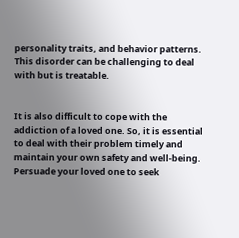personality traits, and behavior patterns. This disorder can be challenging to deal with but is treatable.


It is also difficult to cope with the addiction of a loved one. So, it is essential to deal with their problem timely and maintain your own safety and well-being. Persuade your loved one to seek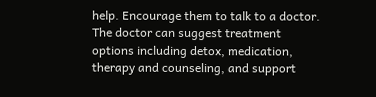help. Encourage them to talk to a doctor. The doctor can suggest treatment options including detox, medication, therapy and counseling, and support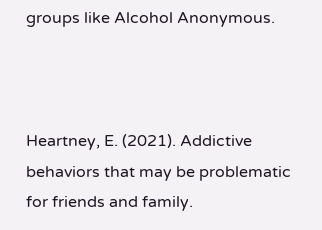groups like Alcohol Anonymous.



Heartney, E. (2021). Addictive behaviors that may be problematic for friends and family.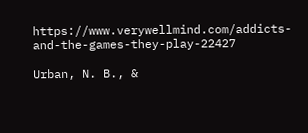https://www.verywellmind.com/addicts-and-the-games-they-play-22427

Urban, N. B., &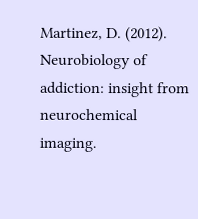Martinez, D. (2012). Neurobiology of addiction: insight from neurochemical imaging.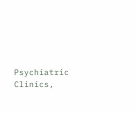Psychiatric Clinics,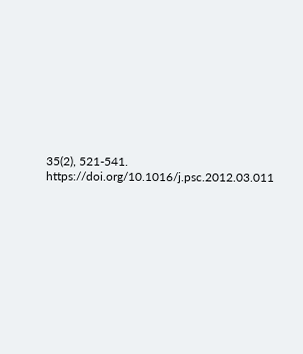35(2), 521-541. https://doi.org/10.1016/j.psc.2012.03.011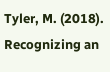Tyler, M. (2018). Recognizing an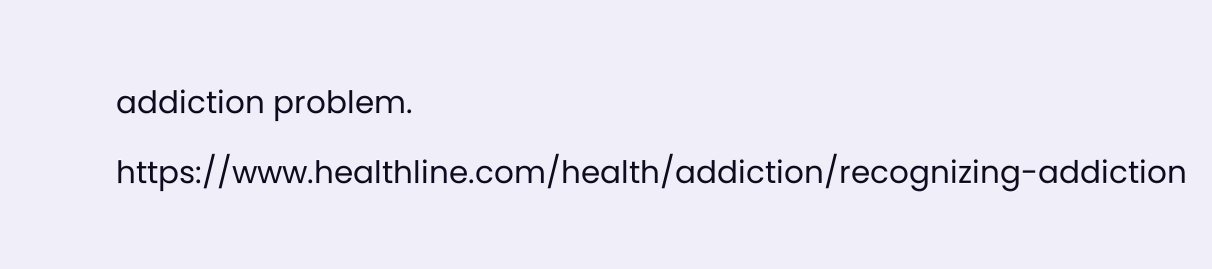addiction problem. https://www.healthline.com/health/addiction/recognizing-addiction